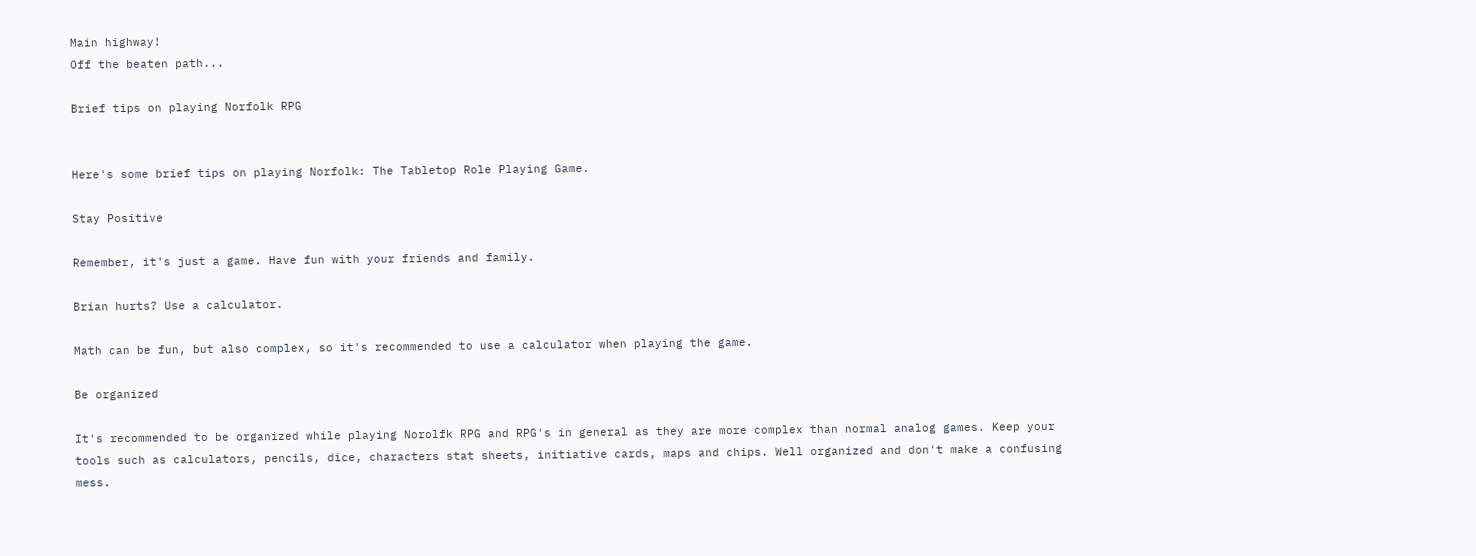Main highway!
Off the beaten path...

Brief tips on playing Norfolk RPG


Here's some brief tips on playing Norfolk: The Tabletop Role Playing Game.

Stay Positive

Remember, it's just a game. Have fun with your friends and family.

Brian hurts? Use a calculator.

Math can be fun, but also complex, so it's recommended to use a calculator when playing the game.

Be organized

It's recommended to be organized while playing Norolfk RPG and RPG's in general as they are more complex than normal analog games. Keep your tools such as calculators, pencils, dice, characters stat sheets, initiative cards, maps and chips. Well organized and don't make a confusing mess.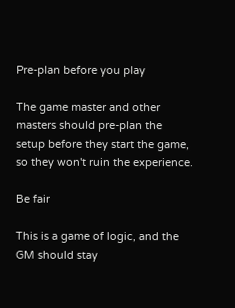Pre-plan before you play

The game master and other masters should pre-plan the setup before they start the game, so they won't ruin the experience.

Be fair

This is a game of logic, and the GM should stay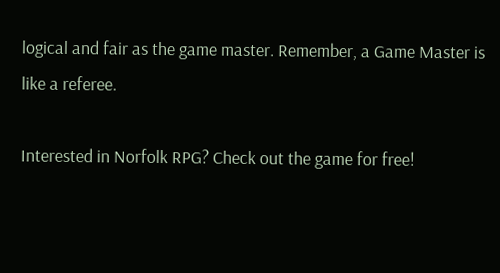logical and fair as the game master. Remember, a Game Master is like a referee.

Interested in Norfolk RPG? Check out the game for free!